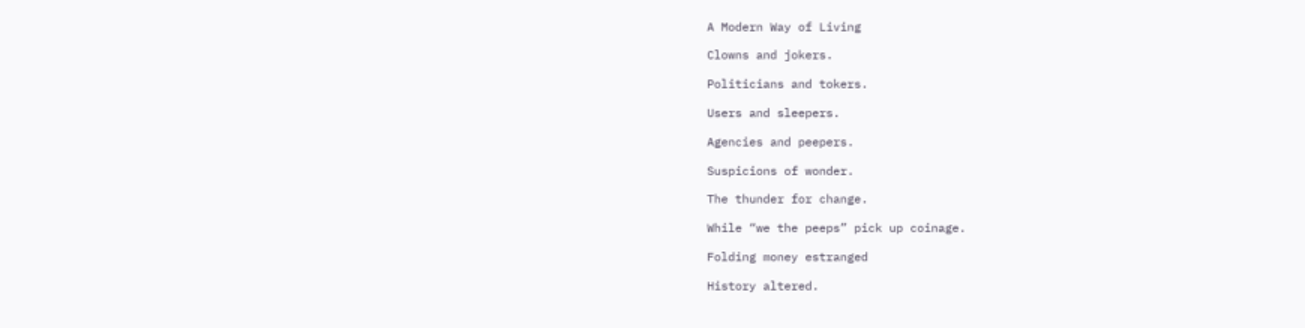A Modern Way of Living

Clowns and jokers.

Politicians and tokers.

Users and sleepers.

Agencies and peepers.

Suspicions of wonder.

The thunder for change.

While “we the peeps” pick up coinage.

Folding money estranged

History altered.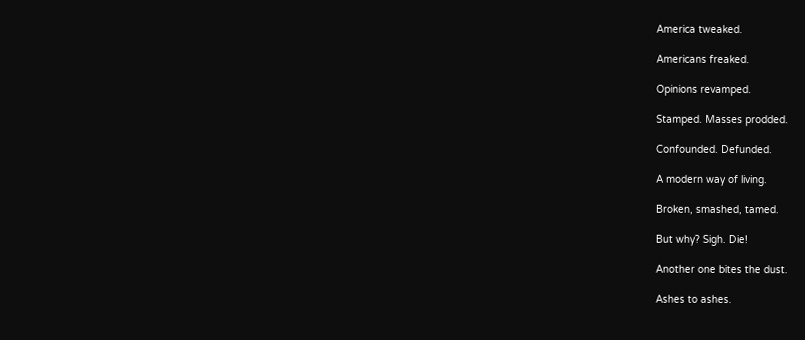America tweaked.

Americans freaked.

Opinions revamped.

Stamped. Masses prodded.

Confounded. Defunded.

A modern way of living.

Broken, smashed, tamed.

But why? Sigh. Die!

Another one bites the dust.

Ashes to ashes.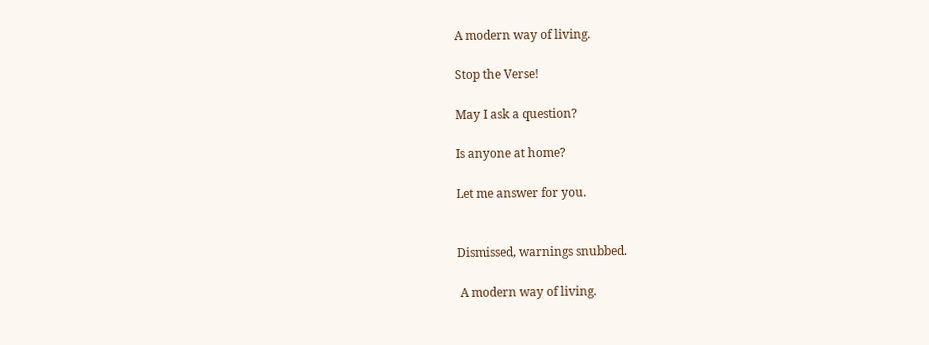A modern way of living.

Stop the Verse!

May I ask a question?

Is anyone at home?

Let me answer for you.


Dismissed, warnings snubbed.

 A modern way of living.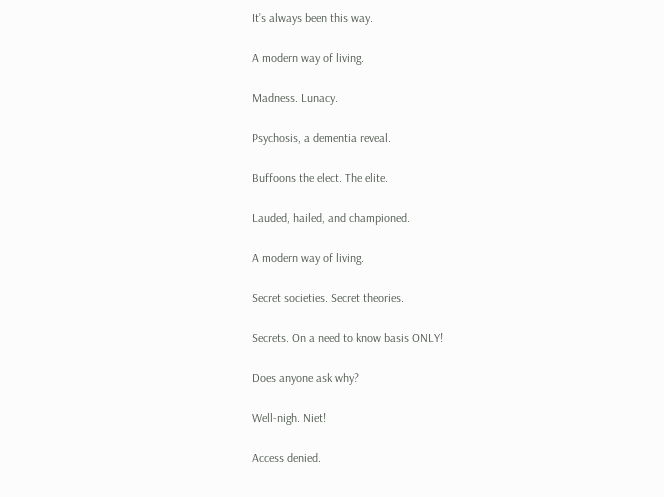It’s always been this way.

A modern way of living.

Madness. Lunacy.

Psychosis, a dementia reveal.

Buffoons the elect. The elite.

Lauded, hailed, and championed.

A modern way of living.

Secret societies. Secret theories.

Secrets. On a need to know basis ONLY!

Does anyone ask why?

Well-nigh. Niet!

Access denied.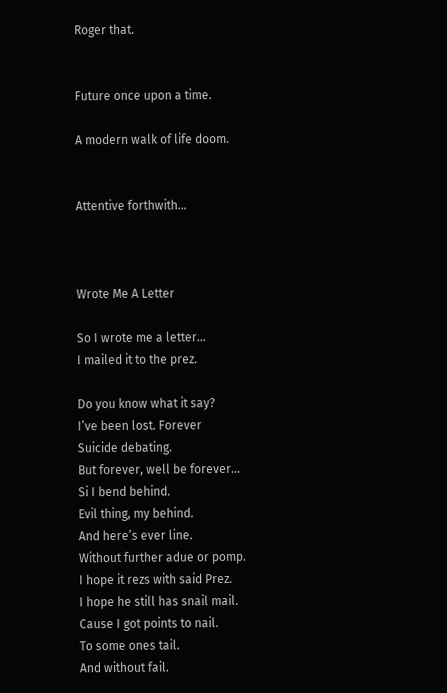Roger that.


Future once upon a time.

A modern walk of life doom.


Attentive forthwith…



Wrote Me A Letter

So I wrote me a letter…
I mailed it to the prez.

Do you know what it say?
I’ve been lost. Forever
Suicide debating.
But forever, well be forever…
Si I bend behind.
Evil thing, my behind.
And here’s ever line.
Without further adue or pomp.
I hope it rezs with said Prez.
I hope he still has snail mail.
Cause I got points to nail.
To some ones tail.
And without fail.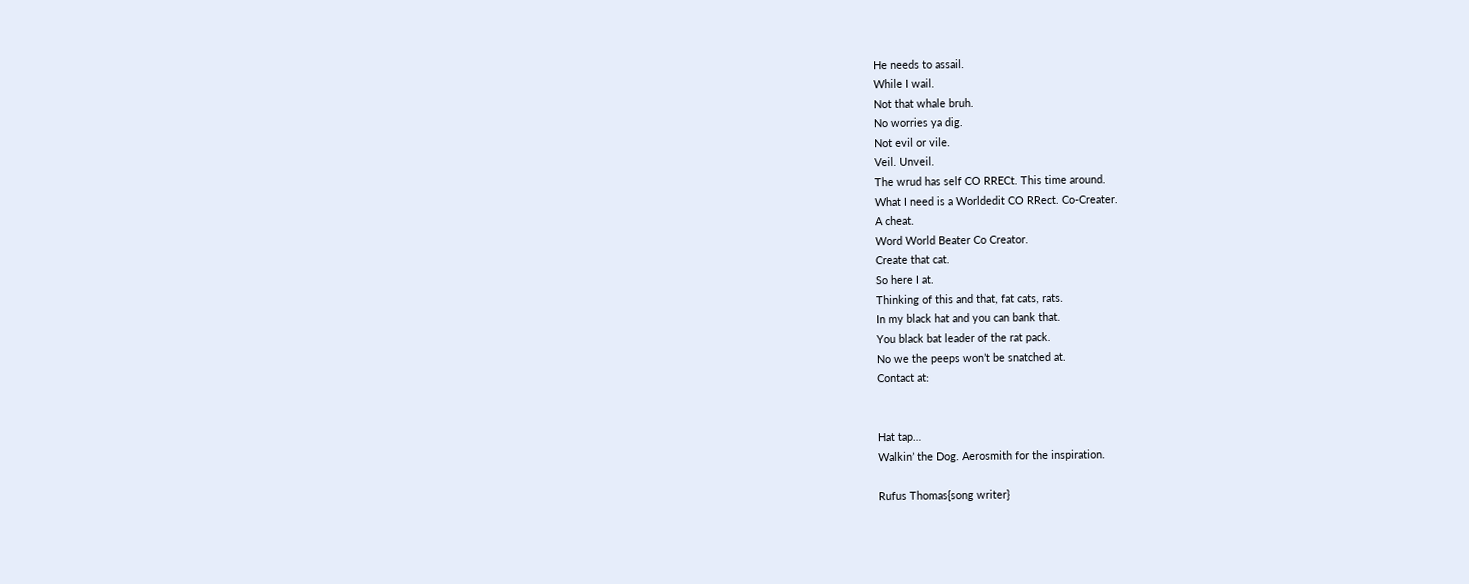He needs to assail.
While I wail.
Not that whale bruh.
No worries ya dig.
Not evil or vile.
Veil. Unveil.
The wrud has self CO RRECt. This time around.
What I need is a Worldedit CO RRect. Co-Creater.
A cheat.
Word World Beater Co Creator.
Create that cat.
So here I at.
Thinking of this and that, fat cats, rats.
In my black hat and you can bank that.
You black bat leader of the rat pack.
No we the peeps won’t be snatched at.
Contact at:


Hat tap…
Walkin’ the Dog. Aerosmith for the inspiration.

Rufus Thomas{song writer}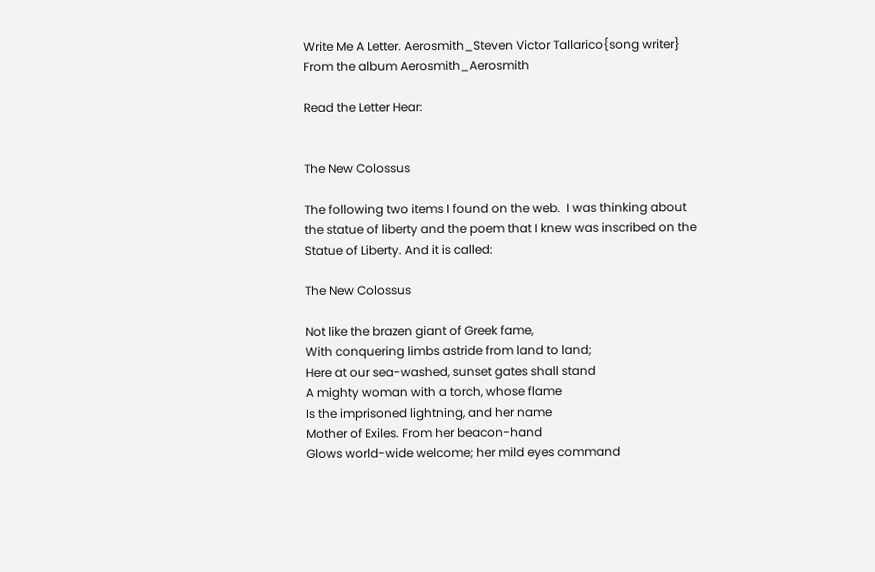Write Me A Letter. Aerosmith_Steven Victor Tallarico{song writer}
From the album Aerosmith_Aerosmith

Read the Letter Hear:


The New Colossus

The following two items I found on the web.  I was thinking about the statue of liberty and the poem that I knew was inscribed on the Statue of Liberty. And it is called:

The New Colossus

Not like the brazen giant of Greek fame,
With conquering limbs astride from land to land;
Here at our sea-washed, sunset gates shall stand
A mighty woman with a torch, whose flame
Is the imprisoned lightning, and her name
Mother of Exiles. From her beacon-hand
Glows world-wide welcome; her mild eyes command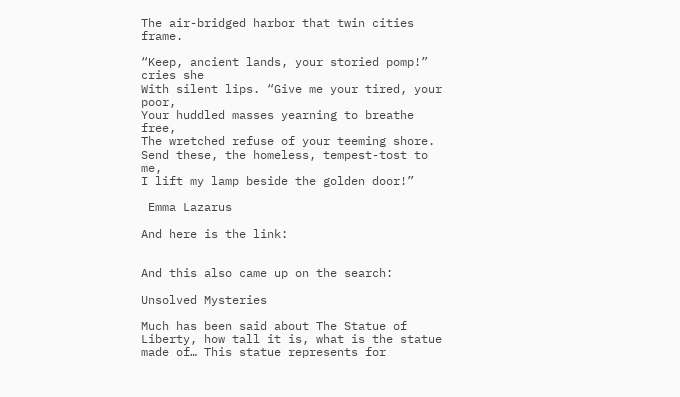The air-bridged harbor that twin cities frame.

“Keep, ancient lands, your storied pomp!” cries she
With silent lips. “Give me your tired, your poor,
Your huddled masses yearning to breathe free,
The wretched refuse of your teeming shore.
Send these, the homeless, tempest-tost to me,
I lift my lamp beside the golden door!”

 Emma Lazarus

And here is the link:


And this also came up on the search:

Unsolved Mysteries

Much has been said about The Statue of Liberty, how tall it is, what is the statue made of… This statue represents for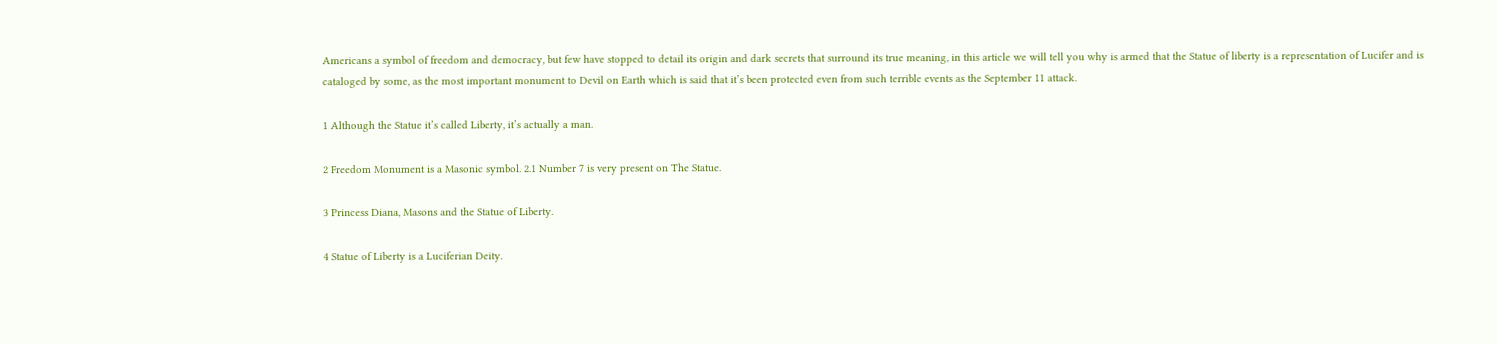Americans a symbol of freedom and democracy, but few have stopped to detail its origin and dark secrets that surround its true meaning, in this article we will tell you why is armed that the Statue of liberty is a representation of Lucifer and is cataloged by some, as the most important monument to Devil on Earth which is said that it’s been protected even from such terrible events as the September 11 attack.

1 Although the Statue it’s called Liberty, it’s actually a man.

2 Freedom Monument is a Masonic symbol. 2.1 Number 7 is very present on The Statue.

3 Princess Diana, Masons and the Statue of Liberty.

4 Statue of Liberty is a Luciferian Deity.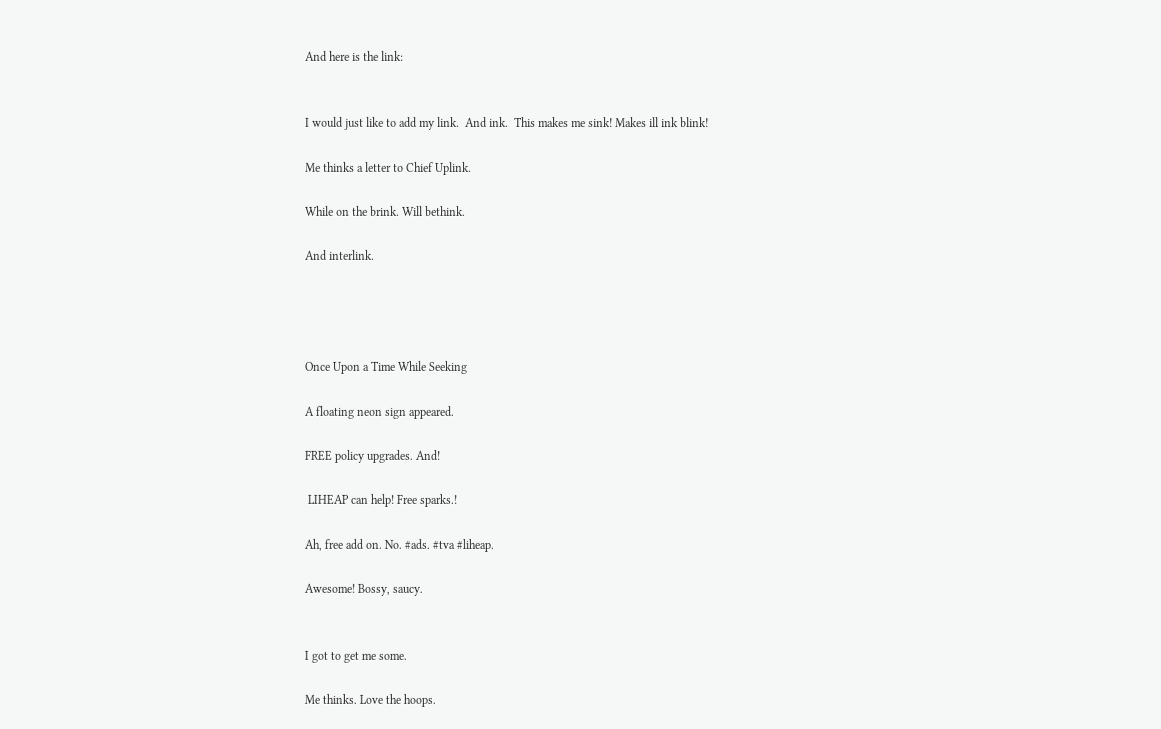And here is the link:


I would just like to add my link.  And ink.  This makes me sink! Makes ill ink blink!

Me thinks a letter to Chief Uplink.

While on the brink. Will bethink.

And interlink.




Once Upon a Time While Seeking

A floating neon sign appeared.

FREE policy upgrades. And!

 LIHEAP can help! Free sparks.!

Ah, free add on. No. #ads. #tva #liheap.

Awesome! Bossy, saucy.


I got to get me some.

Me thinks. Love the hoops.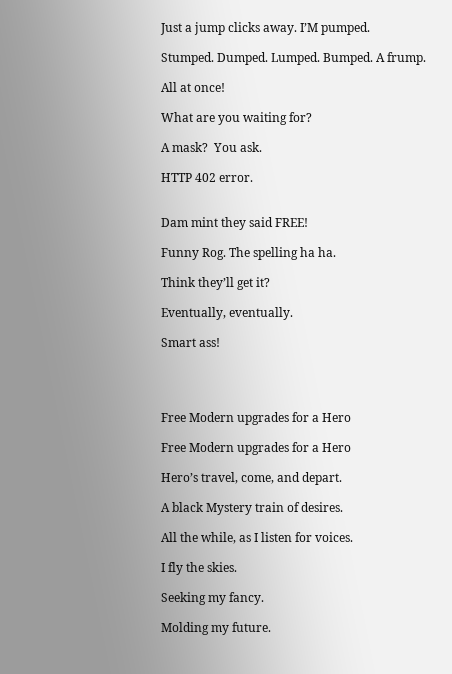Just a jump clicks away. I’M pumped.

Stumped. Dumped. Lumped. Bumped. A frump.

All at once!

What are you waiting for?

A mask?  You ask.

HTTP 402 error.


Dam mint they said FREE!

Funny Rog. The spelling ha ha.

Think they’ll get it?

Eventually, eventually.

Smart ass!




Free Modern upgrades for a Hero

Free Modern upgrades for a Hero

Hero’s travel, come, and depart.

A black Mystery train of desires.

All the while, as I listen for voices.

I fly the skies.

Seeking my fancy.

Molding my future.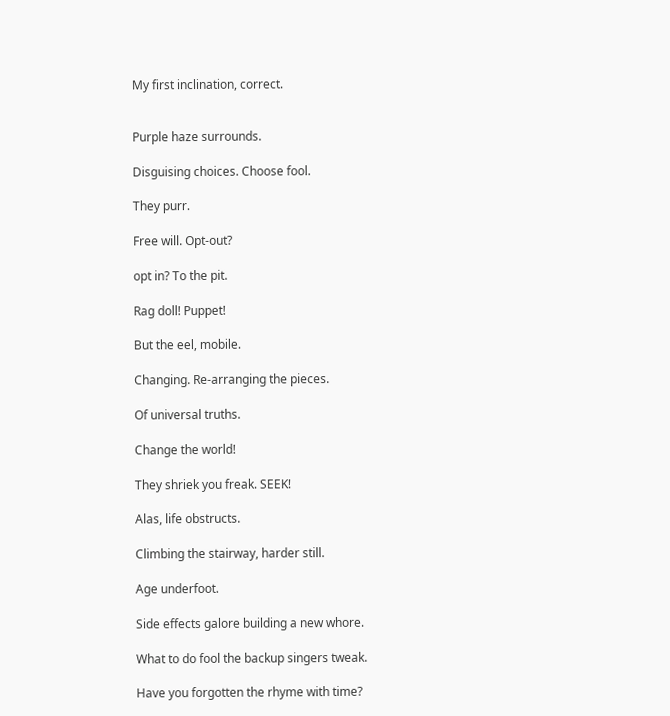My first inclination, correct.


Purple haze surrounds.

Disguising choices. Choose fool.

They purr.

Free will. Opt-out?

opt in? To the pit.

Rag doll! Puppet!

But the eel, mobile.

Changing. Re-arranging the pieces.

Of universal truths.

Change the world!

They shriek you freak. SEEK!

Alas, life obstructs.

Climbing the stairway, harder still.

Age underfoot.

Side effects galore building a new whore.

What to do fool the backup singers tweak.

Have you forgotten the rhyme with time?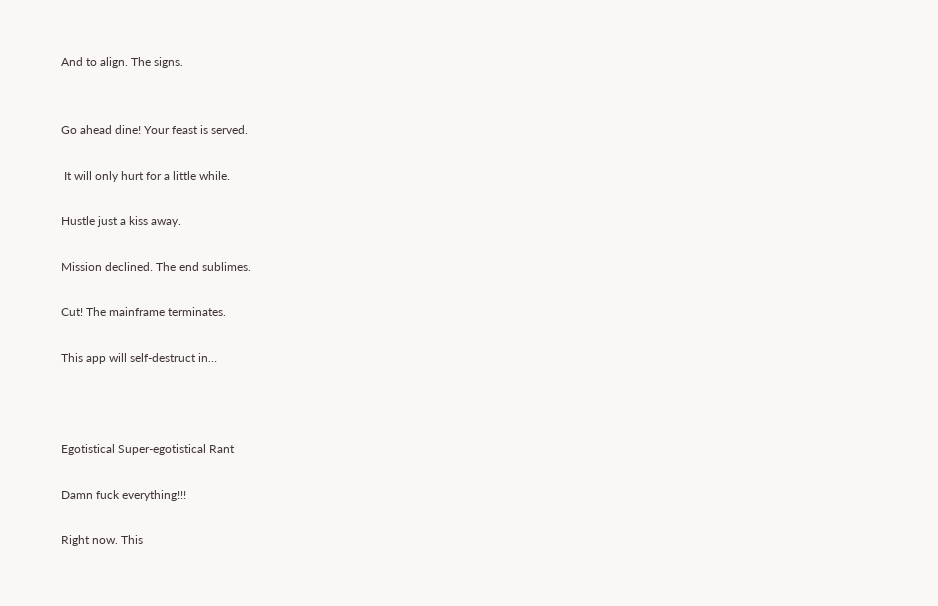And to align. The signs.


Go ahead dine! Your feast is served.

 It will only hurt for a little while.

Hustle just a kiss away.

Mission declined. The end sublimes.

Cut! The mainframe terminates.

This app will self-destruct in…



Egotistical Super-egotistical Rant

Damn fuck everything!!!

Right now. This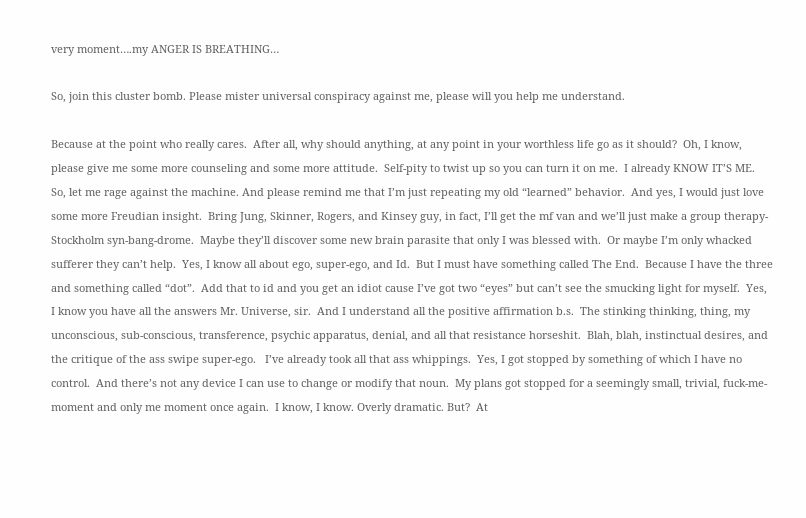very moment….my ANGER IS BREATHING…

So, join this cluster bomb. Please mister universal conspiracy against me, please will you help me understand.

Because at the point who really cares.  After all, why should anything, at any point in your worthless life go as it should?  Oh, I know, please give me some more counseling and some more attitude.  Self-pity to twist up so you can turn it on me.  I already KNOW IT’S ME.  So, let me rage against the machine. And please remind me that I’m just repeating my old “learned” behavior.  And yes, I would just love some more Freudian insight.  Bring Jung, Skinner, Rogers, and Kinsey guy, in fact, I’ll get the mf van and we’ll just make a group therapy-Stockholm syn-bang-drome.  Maybe they’ll discover some new brain parasite that only I was blessed with.  Or maybe I’m only whacked sufferer they can’t help.  Yes, I know all about ego, super-ego, and Id.  But I must have something called The End.  Because I have the three and something called “dot”.  Add that to id and you get an idiot cause I’ve got two “eyes” but can’t see the smucking light for myself.  Yes, I know you have all the answers Mr. Universe, sir.  And I understand all the positive affirmation b.s.  The stinking thinking, thing, my unconscious, sub-conscious, transference, psychic apparatus, denial, and all that resistance horseshit.  Blah, blah, instinctual desires, and the critique of the ass swipe super-ego.   I’ve already took all that ass whippings.  Yes, I got stopped by something of which I have no control.  And there’s not any device I can use to change or modify that noun.  My plans got stopped for a seemingly small, trivial, fuck-me-moment and only me moment once again.  I know, I know. Overly dramatic. But?  At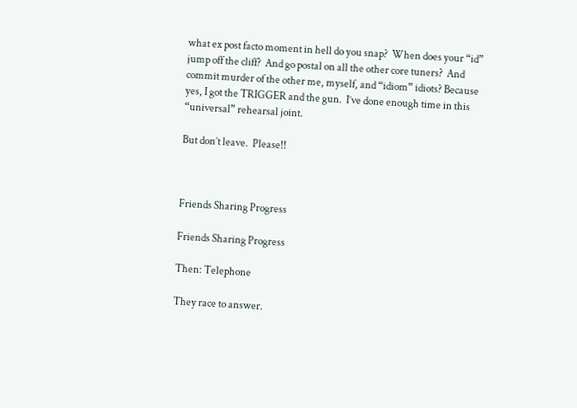what ex post facto moment in hell do you snap?  When does your “id” jump off the cliff?  And go postal on all the other core tuners?  And commit murder of the other me, myself, and “idiom” idiots? Because yes, I got the TRIGGER and the gun.  I’ve done enough time in this “universal” rehearsal joint.

But don’t leave.  Please!!



Friends Sharing Progress

Friends Sharing Progress

Then: Telephone

They race to answer.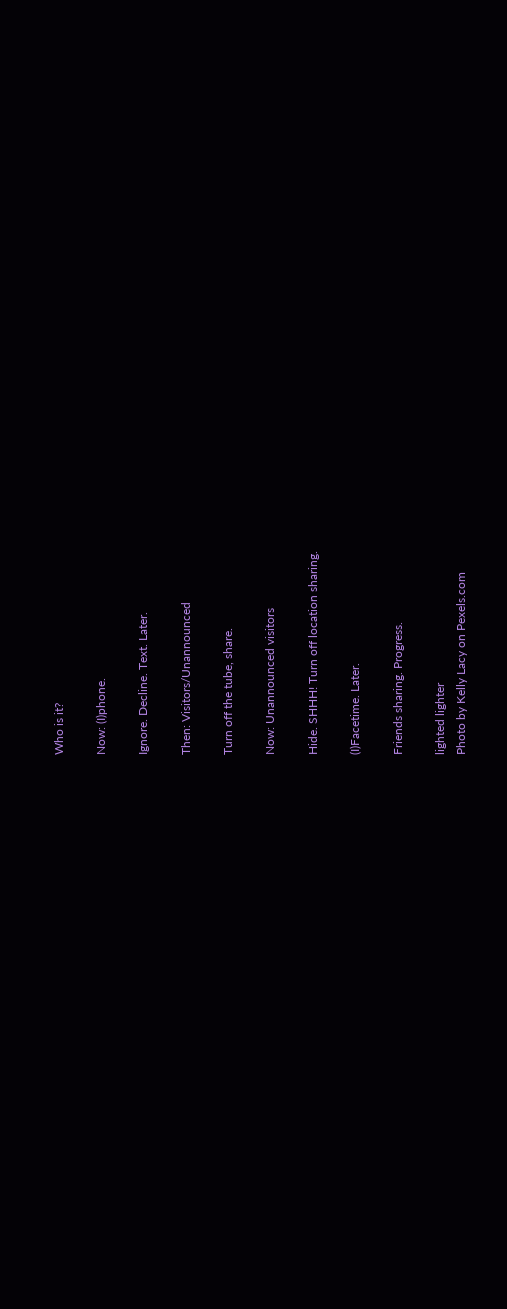Who is it?

Now: (I)phone.

Ignore. Decline. Text. Later.

Then: Visitors/Unannounced

Turn off the tube, share.

Now: Unannounced visitors

Hide. SHHH! Turn off location sharing.

(I)Facetime. Later.

Friends sharing. Progress.

lighted lighter
Photo by Kelly Lacy on Pexels.com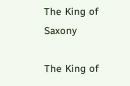The King of Saxony

The King of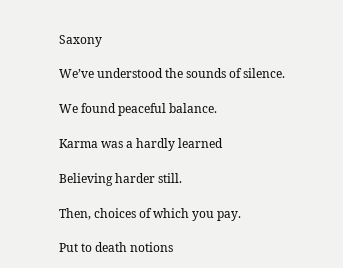Saxony

We’ve understood the sounds of silence.

We found peaceful balance.

Karma was a hardly learned

Believing harder still.

Then, choices of which you pay.

Put to death notions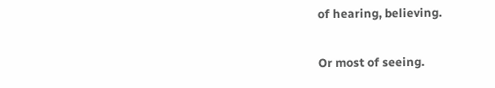of hearing, believing.

Or most of seeing.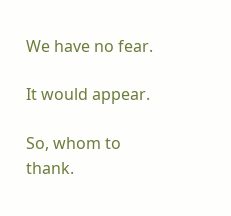We have no fear.

It would appear.

So, whom to thank.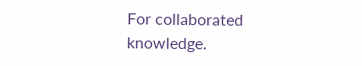For collaborated knowledge.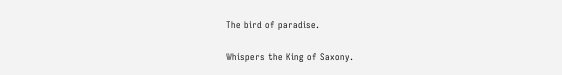The bird of paradise.

Whispers the King of Saxony.